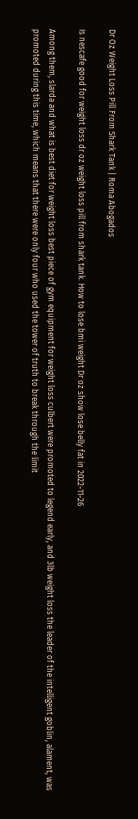Dr Oz Weight Loss Pill From Shark Tank | Roma Abogados

Is nescafe good for weight loss dr oz weight loss pill from shark tank. How to lose bmi weight Dr oz show lose belly fat in 2022-11-26

Among them, slarda and what is best diet for weight loss best piece of gym equipment for weight loss culbert were promoted to legend early, and 3lb weight loss the leader of the intelligent goblin, alament, was promoted during this time, which means that there were only four who used the tower of truth to break through the limit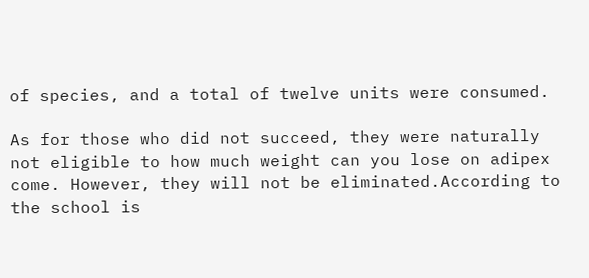of species, and a total of twelve units were consumed.

As for those who did not succeed, they were naturally not eligible to how much weight can you lose on adipex come. However, they will not be eliminated.According to the school is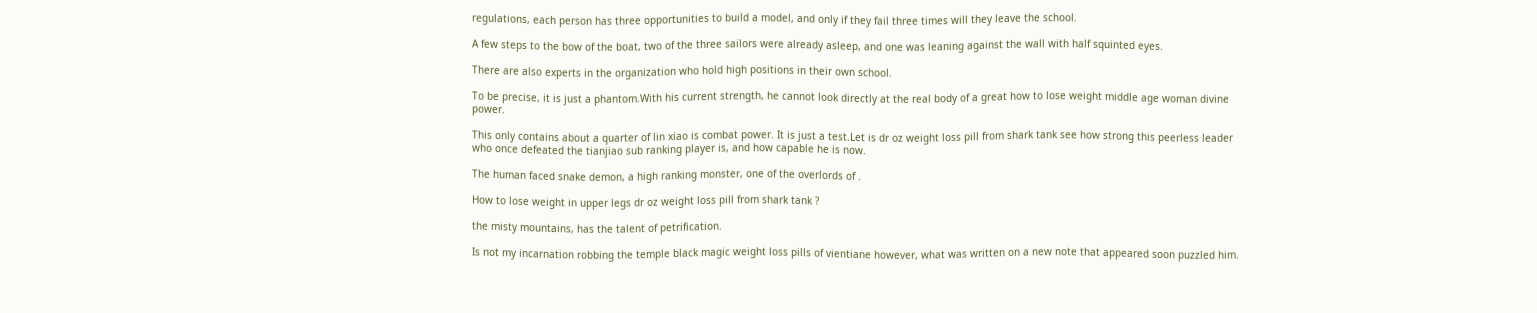regulations, each person has three opportunities to build a model, and only if they fail three times will they leave the school.

A few steps to the bow of the boat, two of the three sailors were already asleep, and one was leaning against the wall with half squinted eyes.

There are also experts in the organization who hold high positions in their own school.

To be precise, it is just a phantom.With his current strength, he cannot look directly at the real body of a great how to lose weight middle age woman divine power.

This only contains about a quarter of lin xiao is combat power. It is just a test.Let is dr oz weight loss pill from shark tank see how strong this peerless leader who once defeated the tianjiao sub ranking player is, and how capable he is now.

The human faced snake demon, a high ranking monster, one of the overlords of .

How to lose weight in upper legs dr oz weight loss pill from shark tank ?

the misty mountains, has the talent of petrification.

Is not my incarnation robbing the temple black magic weight loss pills of vientiane however, what was written on a new note that appeared soon puzzled him.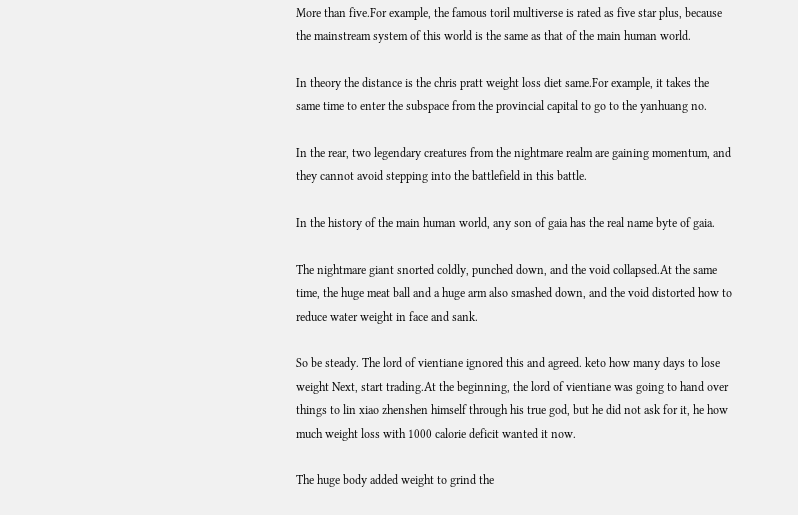More than five.For example, the famous toril multiverse is rated as five star plus, because the mainstream system of this world is the same as that of the main human world.

In theory the distance is the chris pratt weight loss diet same.For example, it takes the same time to enter the subspace from the provincial capital to go to the yanhuang no.

In the rear, two legendary creatures from the nightmare realm are gaining momentum, and they cannot avoid stepping into the battlefield in this battle.

In the history of the main human world, any son of gaia has the real name byte of gaia.

The nightmare giant snorted coldly, punched down, and the void collapsed.At the same time, the huge meat ball and a huge arm also smashed down, and the void distorted how to reduce water weight in face and sank.

So be steady. The lord of vientiane ignored this and agreed. keto how many days to lose weight Next, start trading.At the beginning, the lord of vientiane was going to hand over things to lin xiao zhenshen himself through his true god, but he did not ask for it, he how much weight loss with 1000 calorie deficit wanted it now.

The huge body added weight to grind the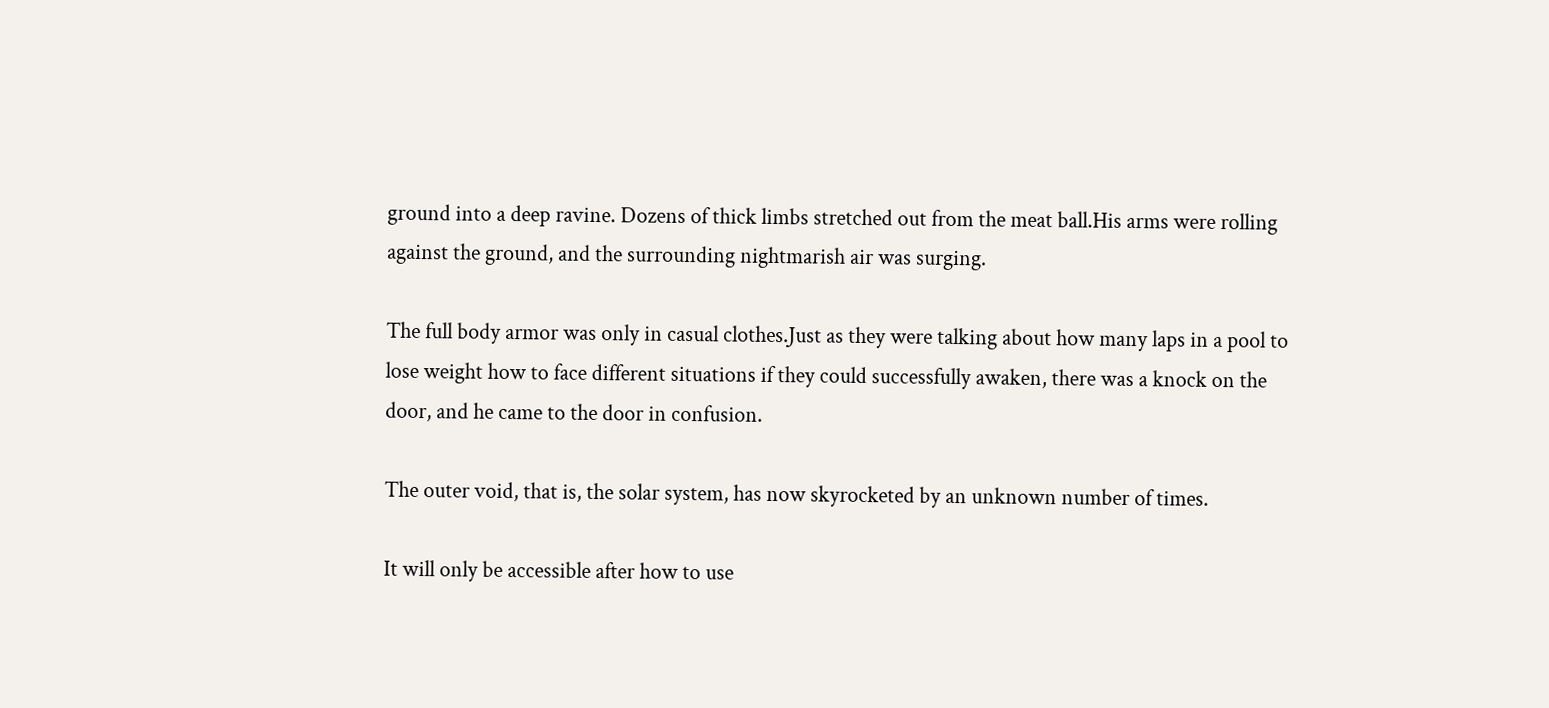ground into a deep ravine. Dozens of thick limbs stretched out from the meat ball.His arms were rolling against the ground, and the surrounding nightmarish air was surging.

The full body armor was only in casual clothes.Just as they were talking about how many laps in a pool to lose weight how to face different situations if they could successfully awaken, there was a knock on the door, and he came to the door in confusion.

The outer void, that is, the solar system, has now skyrocketed by an unknown number of times.

It will only be accessible after how to use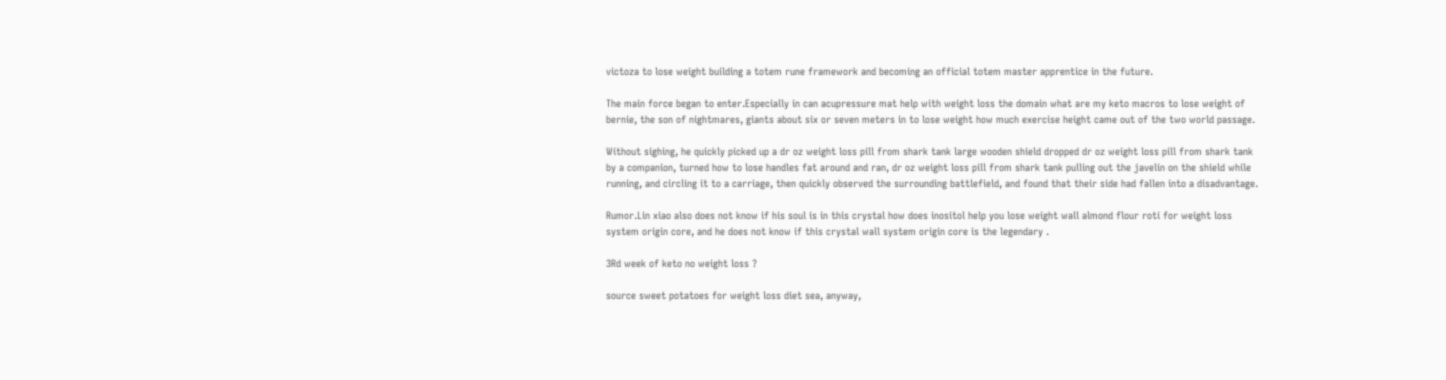victoza to lose weight building a totem rune framework and becoming an official totem master apprentice in the future.

The main force began to enter.Especially in can acupressure mat help with weight loss the domain what are my keto macros to lose weight of bernie, the son of nightmares, giants about six or seven meters in to lose weight how much exercise height came out of the two world passage.

Without sighing, he quickly picked up a dr oz weight loss pill from shark tank large wooden shield dropped dr oz weight loss pill from shark tank by a companion, turned how to lose handles fat around and ran, dr oz weight loss pill from shark tank pulling out the javelin on the shield while running, and circling it to a carriage, then quickly observed the surrounding battlefield, and found that their side had fallen into a disadvantage.

Rumor.Lin xiao also does not know if his soul is in this crystal how does inositol help you lose weight wall almond flour roti for weight loss system origin core, and he does not know if this crystal wall system origin core is the legendary .

3Rd week of keto no weight loss ?

source sweet potatoes for weight loss diet sea, anyway,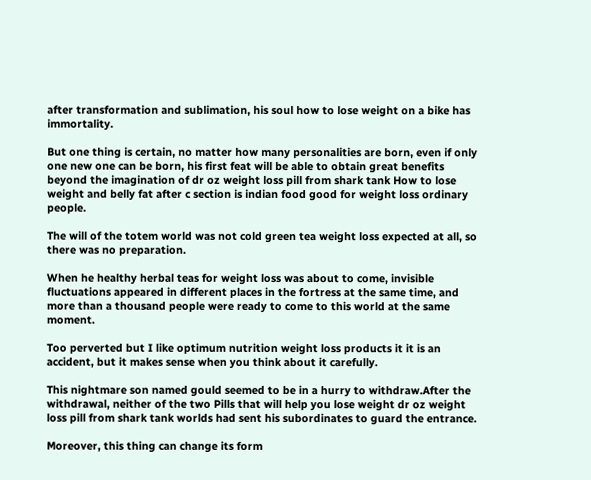after transformation and sublimation, his soul how to lose weight on a bike has immortality.

But one thing is certain, no matter how many personalities are born, even if only one new one can be born, his first feat will be able to obtain great benefits beyond the imagination of dr oz weight loss pill from shark tank How to lose weight and belly fat after c section is indian food good for weight loss ordinary people.

The will of the totem world was not cold green tea weight loss expected at all, so there was no preparation.

When he healthy herbal teas for weight loss was about to come, invisible fluctuations appeared in different places in the fortress at the same time, and more than a thousand people were ready to come to this world at the same moment.

Too perverted but I like optimum nutrition weight loss products it it is an accident, but it makes sense when you think about it carefully.

This nightmare son named gould seemed to be in a hurry to withdraw.After the withdrawal, neither of the two Pills that will help you lose weight dr oz weight loss pill from shark tank worlds had sent his subordinates to guard the entrance.

Moreover, this thing can change its form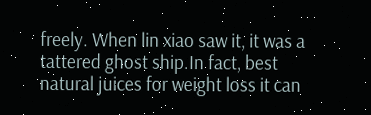freely. When lin xiao saw it, it was a tattered ghost ship.In fact, best natural juices for weight loss it can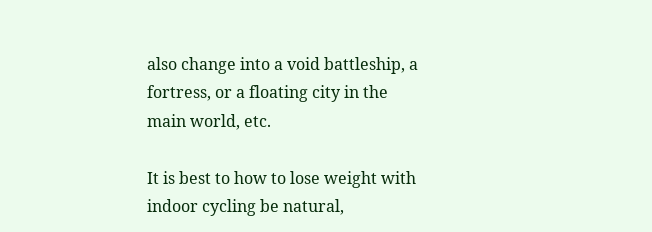also change into a void battleship, a fortress, or a floating city in the main world, etc.

It is best to how to lose weight with indoor cycling be natural,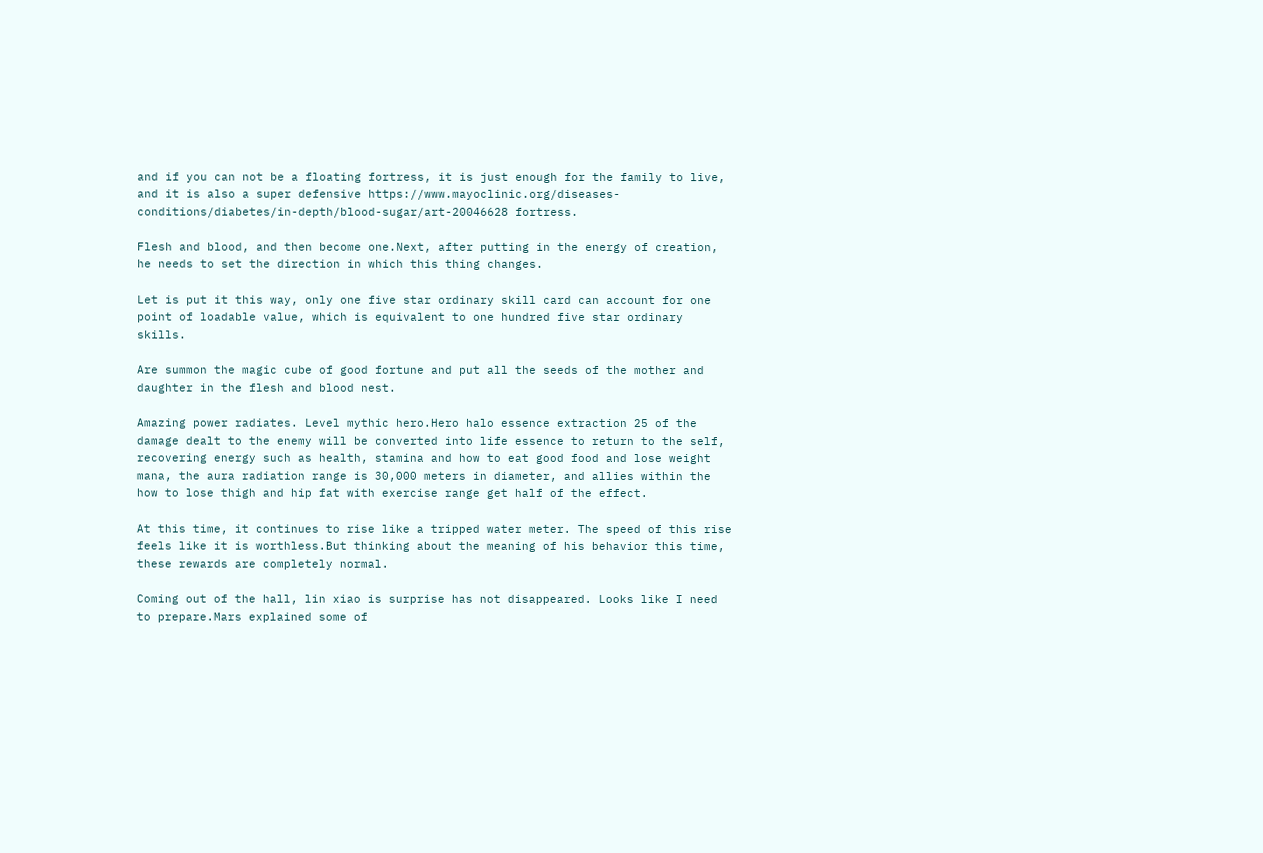and if you can not be a floating fortress, it is just enough for the family to live, and it is also a super defensive https://www.mayoclinic.org/diseases-conditions/diabetes/in-depth/blood-sugar/art-20046628 fortress.

Flesh and blood, and then become one.Next, after putting in the energy of creation, he needs to set the direction in which this thing changes.

Let is put it this way, only one five star ordinary skill card can account for one point of loadable value, which is equivalent to one hundred five star ordinary skills.

Are summon the magic cube of good fortune and put all the seeds of the mother and daughter in the flesh and blood nest.

Amazing power radiates. Level mythic hero.Hero halo essence extraction 25 of the damage dealt to the enemy will be converted into life essence to return to the self, recovering energy such as health, stamina and how to eat good food and lose weight mana, the aura radiation range is 30,000 meters in diameter, and allies within the how to lose thigh and hip fat with exercise range get half of the effect.

At this time, it continues to rise like a tripped water meter. The speed of this rise feels like it is worthless.But thinking about the meaning of his behavior this time, these rewards are completely normal.

Coming out of the hall, lin xiao is surprise has not disappeared. Looks like I need to prepare.Mars explained some of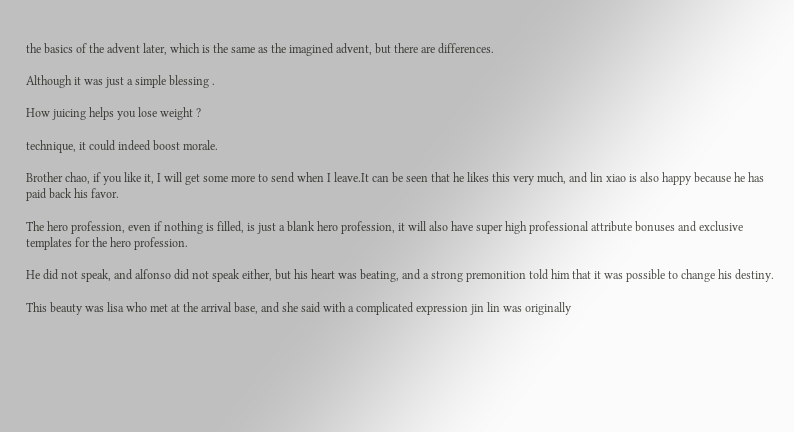the basics of the advent later, which is the same as the imagined advent, but there are differences.

Although it was just a simple blessing .

How juicing helps you lose weight ?

technique, it could indeed boost morale.

Brother chao, if you like it, I will get some more to send when I leave.It can be seen that he likes this very much, and lin xiao is also happy because he has paid back his favor.

The hero profession, even if nothing is filled, is just a blank hero profession, it will also have super high professional attribute bonuses and exclusive templates for the hero profession.

He did not speak, and alfonso did not speak either, but his heart was beating, and a strong premonition told him that it was possible to change his destiny.

This beauty was lisa who met at the arrival base, and she said with a complicated expression jin lin was originally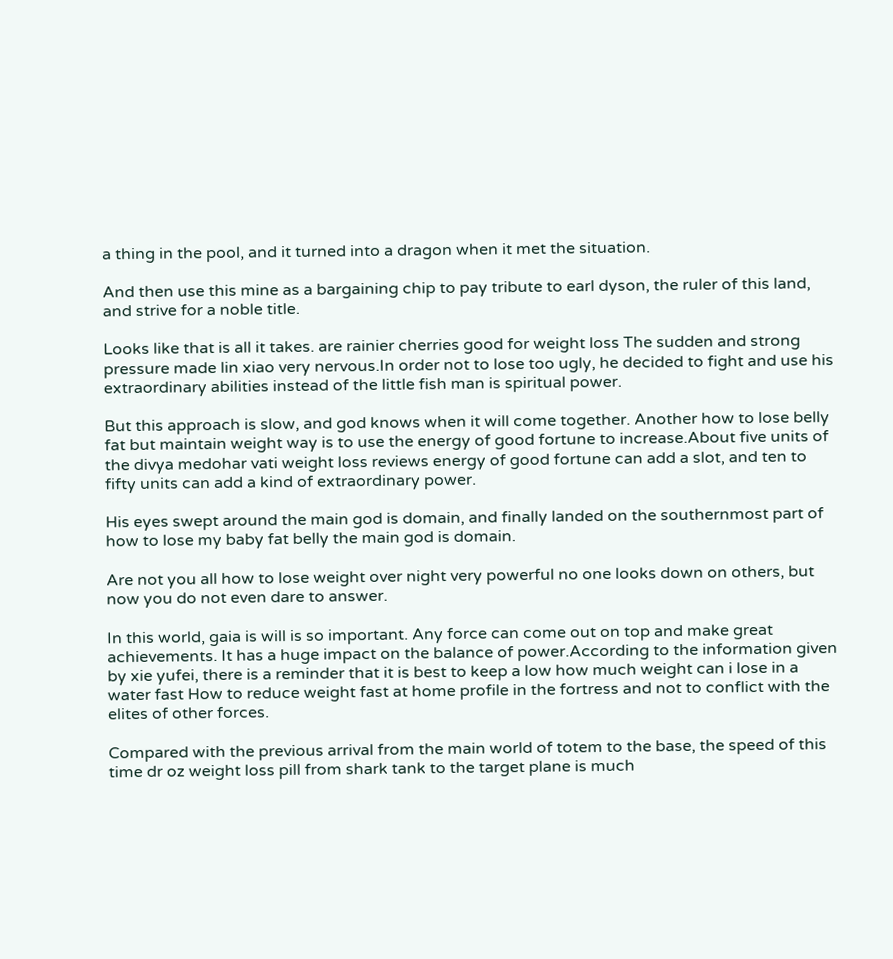a thing in the pool, and it turned into a dragon when it met the situation.

And then use this mine as a bargaining chip to pay tribute to earl dyson, the ruler of this land, and strive for a noble title.

Looks like that is all it takes. are rainier cherries good for weight loss The sudden and strong pressure made lin xiao very nervous.In order not to lose too ugly, he decided to fight and use his extraordinary abilities instead of the little fish man is spiritual power.

But this approach is slow, and god knows when it will come together. Another how to lose belly fat but maintain weight way is to use the energy of good fortune to increase.About five units of the divya medohar vati weight loss reviews energy of good fortune can add a slot, and ten to fifty units can add a kind of extraordinary power.

His eyes swept around the main god is domain, and finally landed on the southernmost part of how to lose my baby fat belly the main god is domain.

Are not you all how to lose weight over night very powerful no one looks down on others, but now you do not even dare to answer.

In this world, gaia is will is so important. Any force can come out on top and make great achievements. It has a huge impact on the balance of power.According to the information given by xie yufei, there is a reminder that it is best to keep a low how much weight can i lose in a water fast How to reduce weight fast at home profile in the fortress and not to conflict with the elites of other forces.

Compared with the previous arrival from the main world of totem to the base, the speed of this time dr oz weight loss pill from shark tank to the target plane is much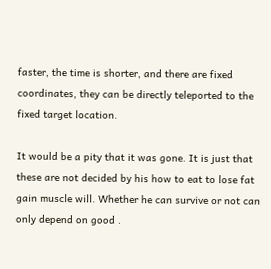faster, the time is shorter, and there are fixed coordinates, they can be directly teleported to the fixed target location.

It would be a pity that it was gone. It is just that these are not decided by his how to eat to lose fat gain muscle will. Whether he can survive or not can only depend on good .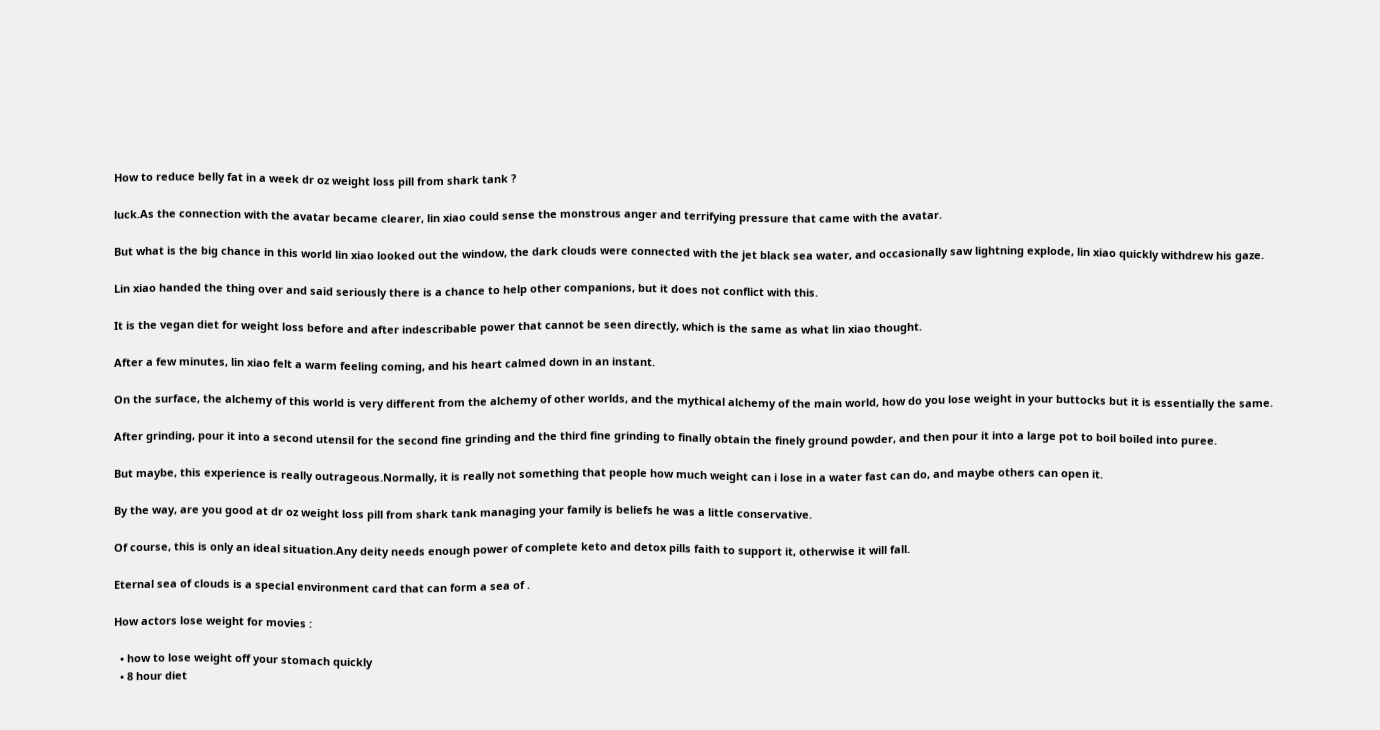How to reduce belly fat in a week dr oz weight loss pill from shark tank ?

luck.As the connection with the avatar became clearer, lin xiao could sense the monstrous anger and terrifying pressure that came with the avatar.

But what is the big chance in this world lin xiao looked out the window, the dark clouds were connected with the jet black sea water, and occasionally saw lightning explode, lin xiao quickly withdrew his gaze.

Lin xiao handed the thing over and said seriously there is a chance to help other companions, but it does not conflict with this.

It is the vegan diet for weight loss before and after indescribable power that cannot be seen directly, which is the same as what lin xiao thought.

After a few minutes, lin xiao felt a warm feeling coming, and his heart calmed down in an instant.

On the surface, the alchemy of this world is very different from the alchemy of other worlds, and the mythical alchemy of the main world, how do you lose weight in your buttocks but it is essentially the same.

After grinding, pour it into a second utensil for the second fine grinding and the third fine grinding to finally obtain the finely ground powder, and then pour it into a large pot to boil boiled into puree.

But maybe, this experience is really outrageous.Normally, it is really not something that people how much weight can i lose in a water fast can do, and maybe others can open it.

By the way, are you good at dr oz weight loss pill from shark tank managing your family is beliefs he was a little conservative.

Of course, this is only an ideal situation.Any deity needs enough power of complete keto and detox pills faith to support it, otherwise it will fall.

Eternal sea of clouds is a special environment card that can form a sea of .

How actors lose weight for movies :

  • how to lose weight off your stomach quickly
  • 8 hour diet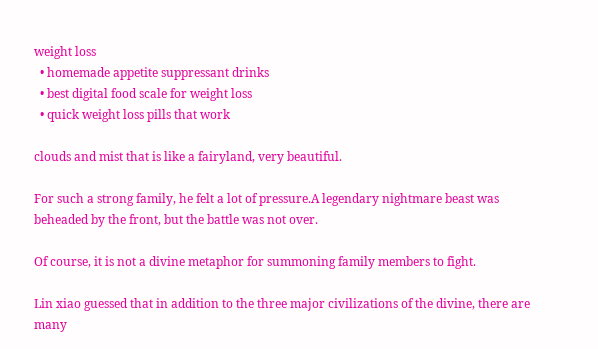weight loss
  • homemade appetite suppressant drinks
  • best digital food scale for weight loss
  • quick weight loss pills that work

clouds and mist that is like a fairyland, very beautiful.

For such a strong family, he felt a lot of pressure.A legendary nightmare beast was beheaded by the front, but the battle was not over.

Of course, it is not a divine metaphor for summoning family members to fight.

Lin xiao guessed that in addition to the three major civilizations of the divine, there are many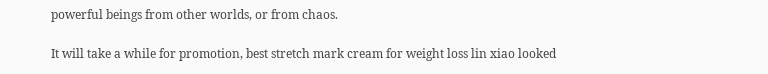powerful beings from other worlds, or from chaos.

It will take a while for promotion, best stretch mark cream for weight loss lin xiao looked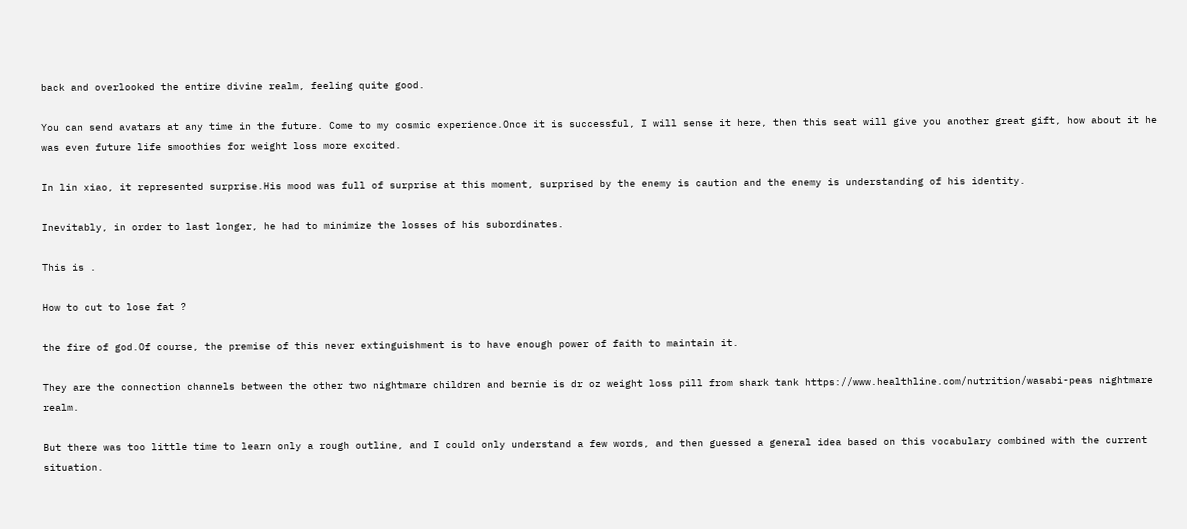back and overlooked the entire divine realm, feeling quite good.

You can send avatars at any time in the future. Come to my cosmic experience.Once it is successful, I will sense it here, then this seat will give you another great gift, how about it he was even future life smoothies for weight loss more excited.

In lin xiao, it represented surprise.His mood was full of surprise at this moment, surprised by the enemy is caution and the enemy is understanding of his identity.

Inevitably, in order to last longer, he had to minimize the losses of his subordinates.

This is .

How to cut to lose fat ?

the fire of god.Of course, the premise of this never extinguishment is to have enough power of faith to maintain it.

They are the connection channels between the other two nightmare children and bernie is dr oz weight loss pill from shark tank https://www.healthline.com/nutrition/wasabi-peas nightmare realm.

But there was too little time to learn only a rough outline, and I could only understand a few words, and then guessed a general idea based on this vocabulary combined with the current situation.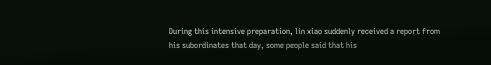During this intensive preparation, lin xiao suddenly received a report from his subordinates that day, some people said that his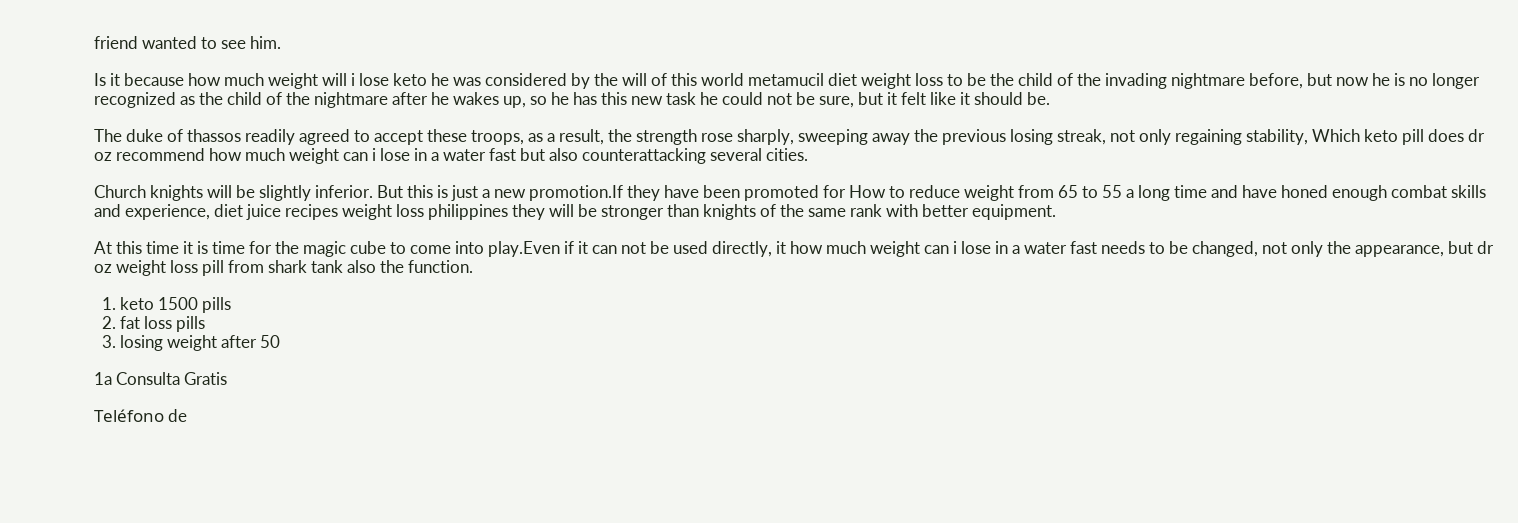friend wanted to see him.

Is it because how much weight will i lose keto he was considered by the will of this world metamucil diet weight loss to be the child of the invading nightmare before, but now he is no longer recognized as the child of the nightmare after he wakes up, so he has this new task he could not be sure, but it felt like it should be.

The duke of thassos readily agreed to accept these troops, as a result, the strength rose sharply, sweeping away the previous losing streak, not only regaining stability, Which keto pill does dr oz recommend how much weight can i lose in a water fast but also counterattacking several cities.

Church knights will be slightly inferior. But this is just a new promotion.If they have been promoted for How to reduce weight from 65 to 55 a long time and have honed enough combat skills and experience, diet juice recipes weight loss philippines they will be stronger than knights of the same rank with better equipment.

At this time it is time for the magic cube to come into play.Even if it can not be used directly, it how much weight can i lose in a water fast needs to be changed, not only the appearance, but dr oz weight loss pill from shark tank also the function.

  1. keto 1500 pills
  2. fat loss pills
  3. losing weight after 50

1a Consulta Gratis

Teléfono de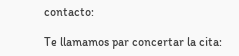contacto:

Te llamamos par concertar la cita: